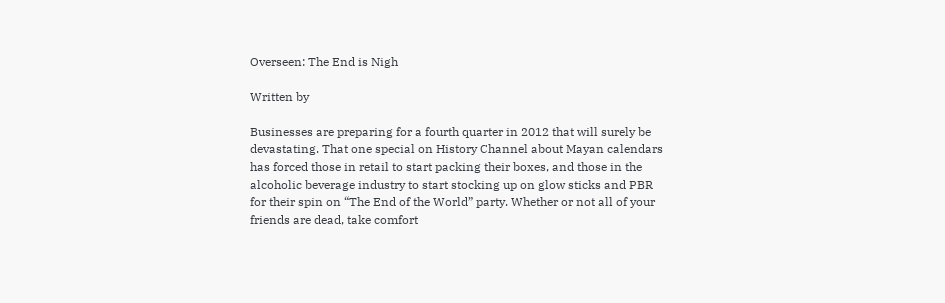Overseen: The End is Nigh

Written by

Businesses are preparing for a fourth quarter in 2012 that will surely be devastating. That one special on History Channel about Mayan calendars has forced those in retail to start packing their boxes, and those in the alcoholic beverage industry to start stocking up on glow sticks and PBR for their spin on “The End of the World” party. Whether or not all of your friends are dead, take comfort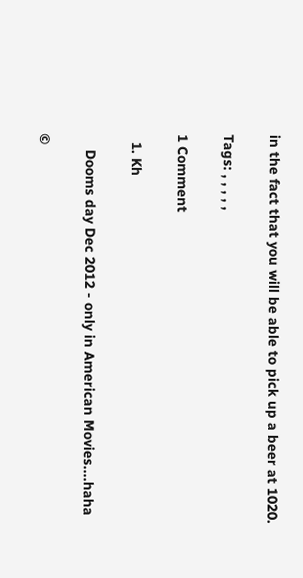in the fact that you will be able to pick up a beer at 1020.

Tags: , , , , ,

1 Comment

  1. Kh

    Dooms day Dec 2012 - only in American Movies....haha

©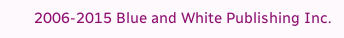2006-2015 Blue and White Publishing Inc.